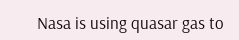Nasa is using quasar gas to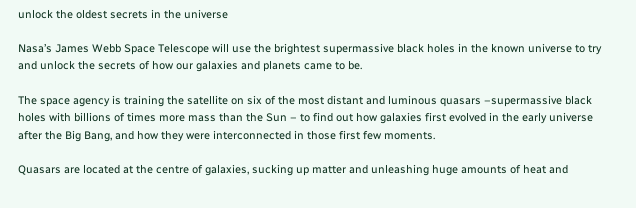unlock the oldest secrets in the universe

Nasa’s James Webb Space Telescope will use the brightest supermassive black holes in the known universe to try and unlock the secrets of how our galaxies and planets came to be.

The space agency is training the satellite on six of the most distant and luminous quasars –supermassive black holes with billions of times more mass than the Sun – to find out how galaxies first evolved in the early universe after the Big Bang, and how they were interconnected in those first few moments.

Quasars are located at the centre of galaxies, sucking up matter and unleashing huge amounts of heat and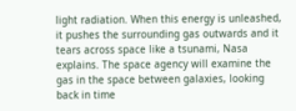light radiation. When this energy is unleashed, it pushes the surrounding gas outwards and it tears across space like a tsunami, Nasa explains. The space agency will examine the gas in the space between galaxies, looking back in time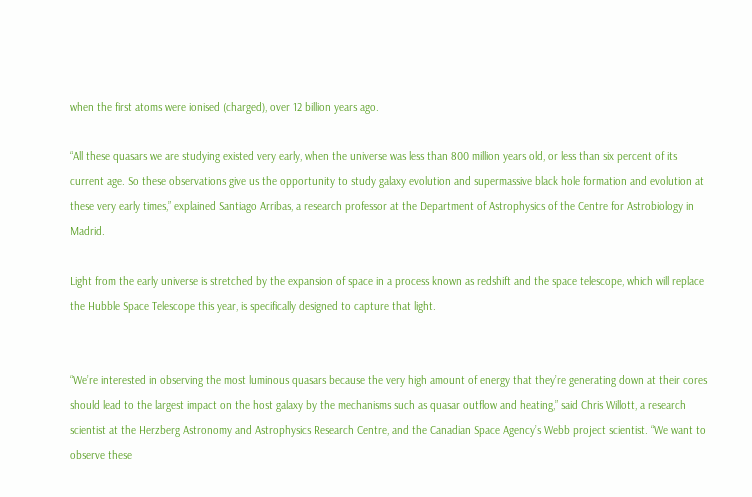when the first atoms were ionised (charged), over 12 billion years ago.

“All these quasars we are studying existed very early, when the universe was less than 800 million years old, or less than six percent of its current age. So these observations give us the opportunity to study galaxy evolution and supermassive black hole formation and evolution at these very early times,” explained Santiago Arribas, a research professor at the Department of Astrophysics of the Centre for Astrobiology in Madrid.

Light from the early universe is stretched by the expansion of space in a process known as redshift and the space telescope, which will replace the Hubble Space Telescope this year, is specifically designed to capture that light.


“We’re interested in observing the most luminous quasars because the very high amount of energy that they’re generating down at their cores should lead to the largest impact on the host galaxy by the mechanisms such as quasar outflow and heating,” said Chris Willott, a research scientist at the Herzberg Astronomy and Astrophysics Research Centre, and the Canadian Space Agency’s Webb project scientist. “We want to observe these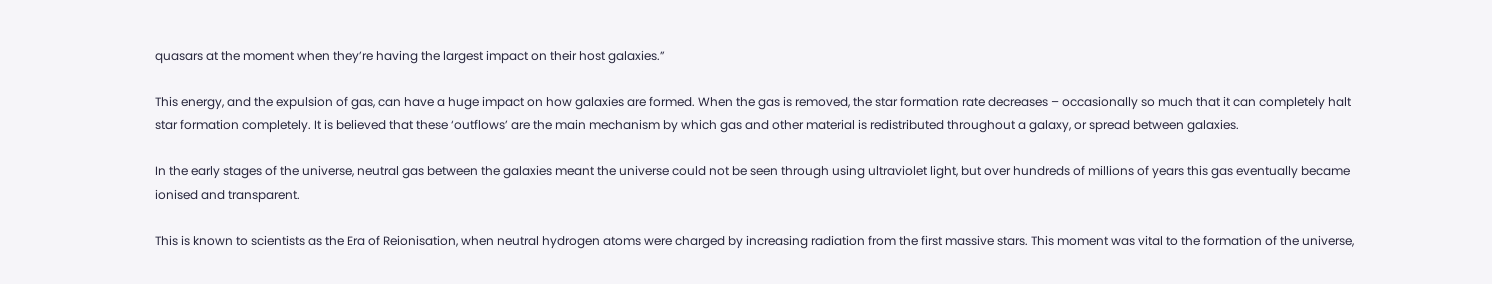quasars at the moment when they’re having the largest impact on their host galaxies.”

This energy, and the expulsion of gas, can have a huge impact on how galaxies are formed. When the gas is removed, the star formation rate decreases – occasionally so much that it can completely halt star formation completely. It is believed that these ‘outflows’ are the main mechanism by which gas and other material is redistributed throughout a galaxy, or spread between galaxies.

In the early stages of the universe, neutral gas between the galaxies meant the universe could not be seen through using ultraviolet light, but over hundreds of millions of years this gas eventually became ionised and transparent.

This is known to scientists as the Era of Reionisation, when neutral hydrogen atoms were charged by increasing radiation from the first massive stars. This moment was vital to the formation of the universe,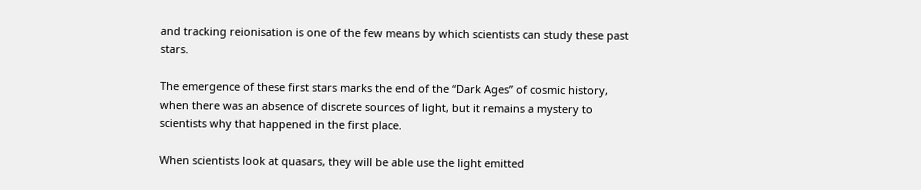and tracking reionisation is one of the few means by which scientists can study these past stars.

The emergence of these first stars marks the end of the “Dark Ages” of cosmic history, when there was an absence of discrete sources of light, but it remains a mystery to scientists why that happened in the first place.

When scientists look at quasars, they will be able use the light emitted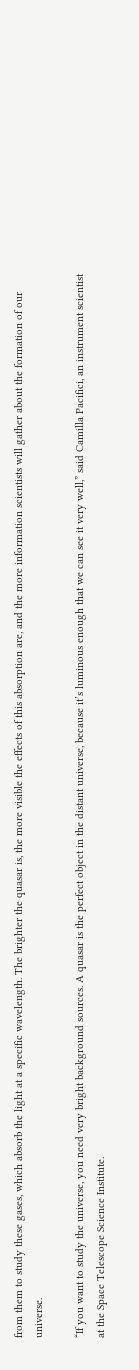from them to study these gases, which absorb the light at a specific wavelength. The brighter the quasar is, the more visible the effects of this absorption are, and the more information scientists will gather about the formation of our universe.

“If you want to study the universe, you need very bright background sources. A quasar is the perfect object in the distant universe, because it’s luminous enough that we can see it very well,” said Camilla Pacifici, an instrument scientist at the Space Telescope Science Institute.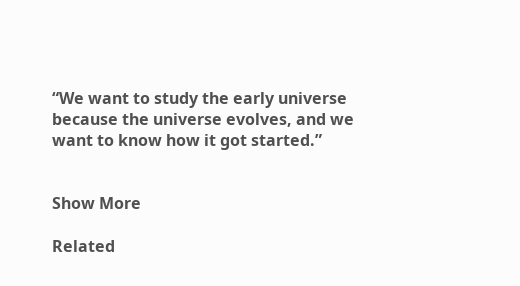“We want to study the early universe because the universe evolves, and we want to know how it got started.”


Show More

Related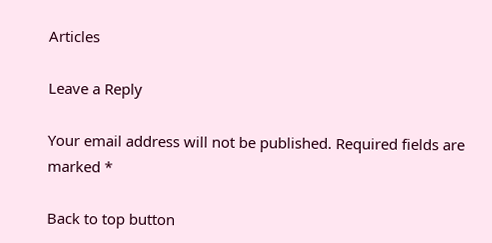Articles

Leave a Reply

Your email address will not be published. Required fields are marked *

Back to top button